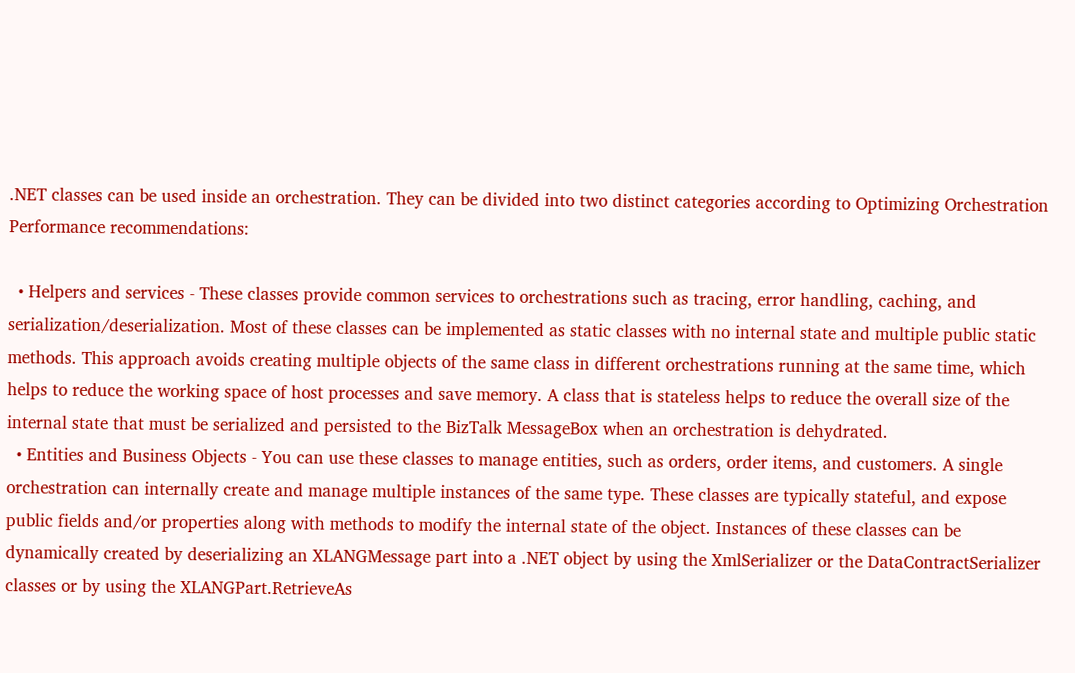.NET classes can be used inside an orchestration. They can be divided into two distinct categories according to Optimizing Orchestration Performance recommendations:

  • Helpers and services - These classes provide common services to orchestrations such as tracing, error handling, caching, and serialization/deserialization. Most of these classes can be implemented as static classes with no internal state and multiple public static methods. This approach avoids creating multiple objects of the same class in different orchestrations running at the same time, which helps to reduce the working space of host processes and save memory. A class that is stateless helps to reduce the overall size of the internal state that must be serialized and persisted to the BizTalk MessageBox when an orchestration is dehydrated.
  • Entities and Business Objects - You can use these classes to manage entities, such as orders, order items, and customers. A single orchestration can internally create and manage multiple instances of the same type. These classes are typically stateful, and expose public fields and/or properties along with methods to modify the internal state of the object. Instances of these classes can be dynamically created by deserializing an XLANGMessage part into a .NET object by using the XmlSerializer or the DataContractSerializer classes or by using the XLANGPart.RetrieveAs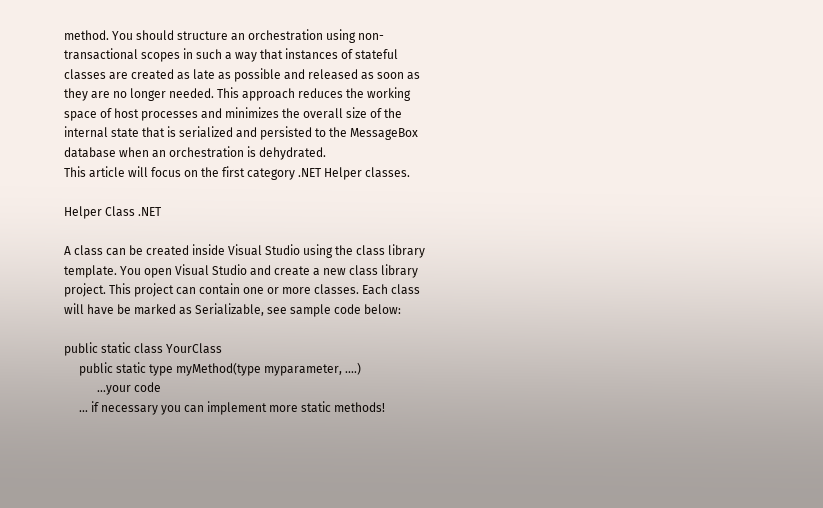method. You should structure an orchestration using non-transactional scopes in such a way that instances of stateful classes are created as late as possible and released as soon as they are no longer needed. This approach reduces the working space of host processes and minimizes the overall size of the internal state that is serialized and persisted to the MessageBox database when an orchestration is dehydrated.
This article will focus on the first category .NET Helper classes.

Helper Class .NET

A class can be created inside Visual Studio using the class library template. You open Visual Studio and create a new class library project. This project can contain one or more classes. Each class will have be marked as Serializable, see sample code below:

public static class YourClass
     public static type myMethod(type myparameter, ....)
           ...your code
     ... if necessary you can implement more static methods!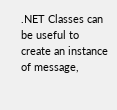.NET Classes can be useful to create an instance of message,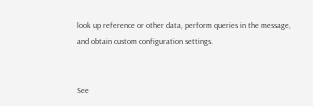look up reference or other data, perform queries in the message, and obtain custom configuration settings.


See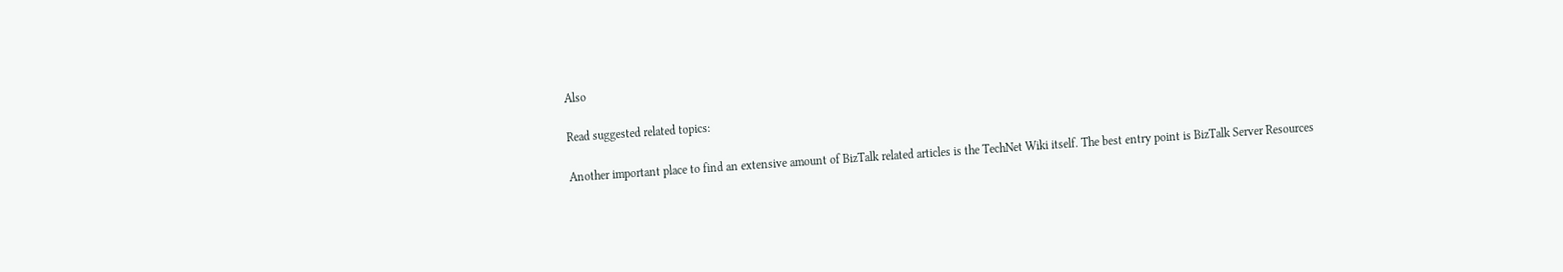Also

Read suggested related topics:

Another important place to find an extensive amount of BizTalk related articles is the TechNet Wiki itself. The best entry point is BizTalk Server Resources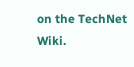on the TechNet Wiki.